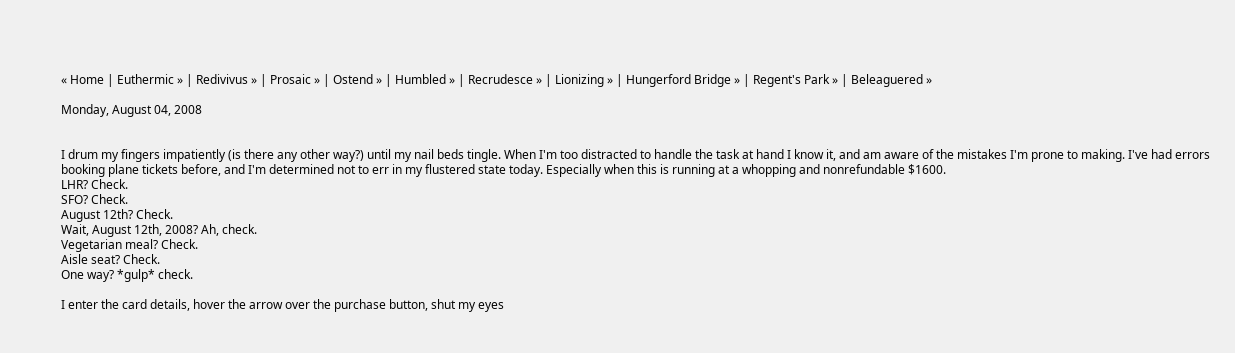« Home | Euthermic » | Redivivus » | Prosaic » | Ostend » | Humbled » | Recrudesce » | Lionizing » | Hungerford Bridge » | Regent's Park » | Beleaguered »

Monday, August 04, 2008


I drum my fingers impatiently (is there any other way?) until my nail beds tingle. When I'm too distracted to handle the task at hand I know it, and am aware of the mistakes I'm prone to making. I've had errors booking plane tickets before, and I'm determined not to err in my flustered state today. Especially when this is running at a whopping and nonrefundable $1600.
LHR? Check.
SFO? Check.
August 12th? Check.
Wait, August 12th, 2008? Ah, check.
Vegetarian meal? Check.
Aisle seat? Check.
One way? *gulp* check.

I enter the card details, hover the arrow over the purchase button, shut my eyes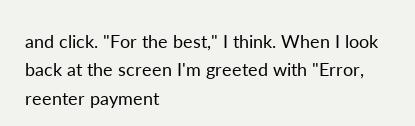and click. "For the best," I think. When I look back at the screen I'm greeted with "Error, reenter payment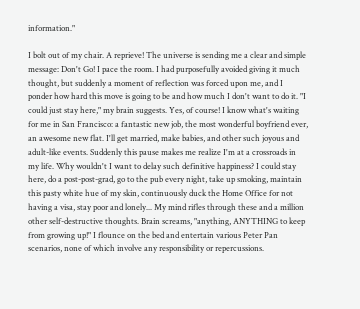information."

I bolt out of my chair. A reprieve! The universe is sending me a clear and simple message: Don't Go! I pace the room. I had purposefully avoided giving it much thought, but suddenly a moment of reflection was forced upon me, and I ponder how hard this move is going to be and how much I don't want to do it. "I could just stay here," my brain suggests. Yes, of course! I know what's waiting for me in San Francisco: a fantastic new job, the most wonderful boyfriend ever, an awesome new flat. I'll get married, make babies, and other such joyous and adult-like events. Suddenly this pause makes me realize I'm at a crossroads in my life. Why wouldn't I want to delay such definitive happiness? I could stay here, do a post-post-grad, go to the pub every night, take up smoking, maintain this pasty white hue of my skin, continuously duck the Home Office for not having a visa, stay poor and lonely... My mind rifles through these and a million other self-destructive thoughts. Brain screams, "anything, ANYTHING to keep from growing up!" I flounce on the bed and entertain various Peter Pan scenarios, none of which involve any responsibility or repercussions.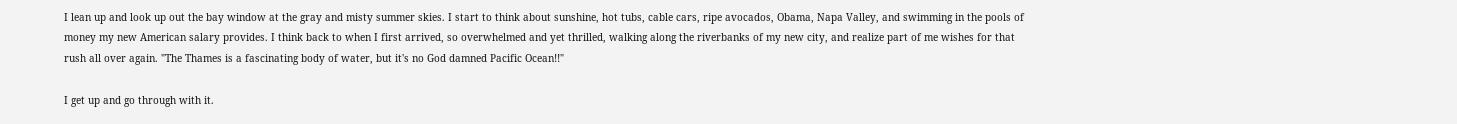I lean up and look up out the bay window at the gray and misty summer skies. I start to think about sunshine, hot tubs, cable cars, ripe avocados, Obama, Napa Valley, and swimming in the pools of money my new American salary provides. I think back to when I first arrived, so overwhelmed and yet thrilled, walking along the riverbanks of my new city, and realize part of me wishes for that rush all over again. "The Thames is a fascinating body of water, but it's no God damned Pacific Ocean!!"

I get up and go through with it.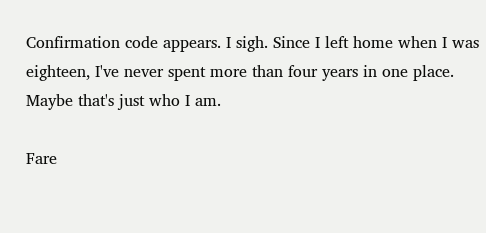Confirmation code appears. I sigh. Since I left home when I was eighteen, I've never spent more than four years in one place. Maybe that's just who I am.

Fare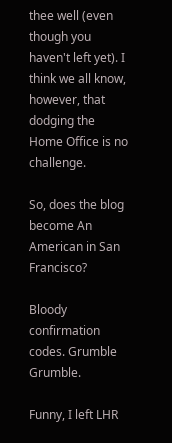thee well (even though you haven't left yet). I think we all know, however, that dodging the Home Office is no challenge.

So, does the blog become An American in San Francisco?

Bloody confirmation codes. Grumble Grumble.

Funny, I left LHR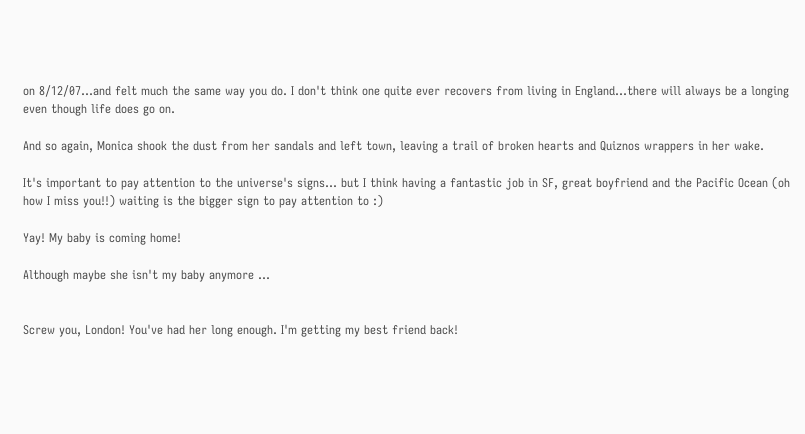on 8/12/07...and felt much the same way you do. I don't think one quite ever recovers from living in England...there will always be a longing even though life does go on.

And so again, Monica shook the dust from her sandals and left town, leaving a trail of broken hearts and Quiznos wrappers in her wake.

It's important to pay attention to the universe's signs... but I think having a fantastic job in SF, great boyfriend and the Pacific Ocean (oh how I miss you!!) waiting is the bigger sign to pay attention to :)

Yay! My baby is coming home!

Although maybe she isn't my baby anymore ...


Screw you, London! You've had her long enough. I'm getting my best friend back!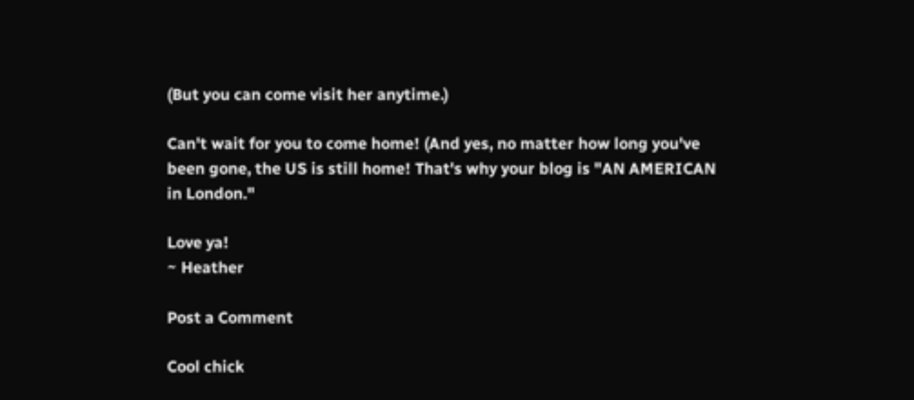(But you can come visit her anytime.)

Can't wait for you to come home! (And yes, no matter how long you've been gone, the US is still home! That's why your blog is "AN AMERICAN in London."

Love ya!
~ Heather

Post a Comment

Cool chick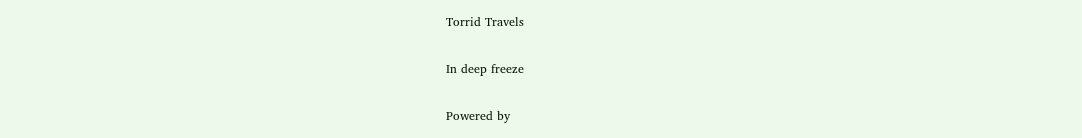Torrid Travels

In deep freeze

Powered by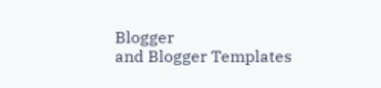Blogger
and Blogger Templates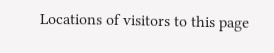Locations of visitors to this page